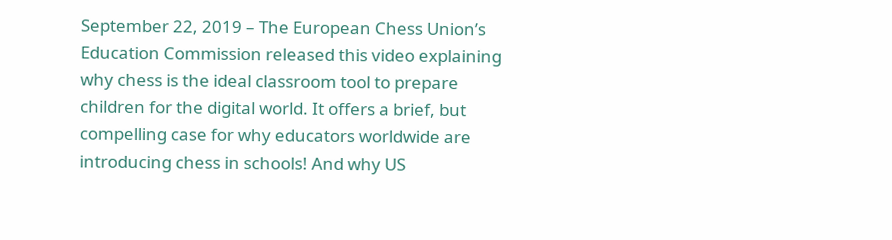September 22, 2019 – The European Chess Union’s Education Commission released this video explaining why chess is the ideal classroom tool to prepare children for the digital world. It offers a brief, but compelling case for why educators worldwide are introducing chess in schools! And why US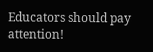Educators should pay attention!